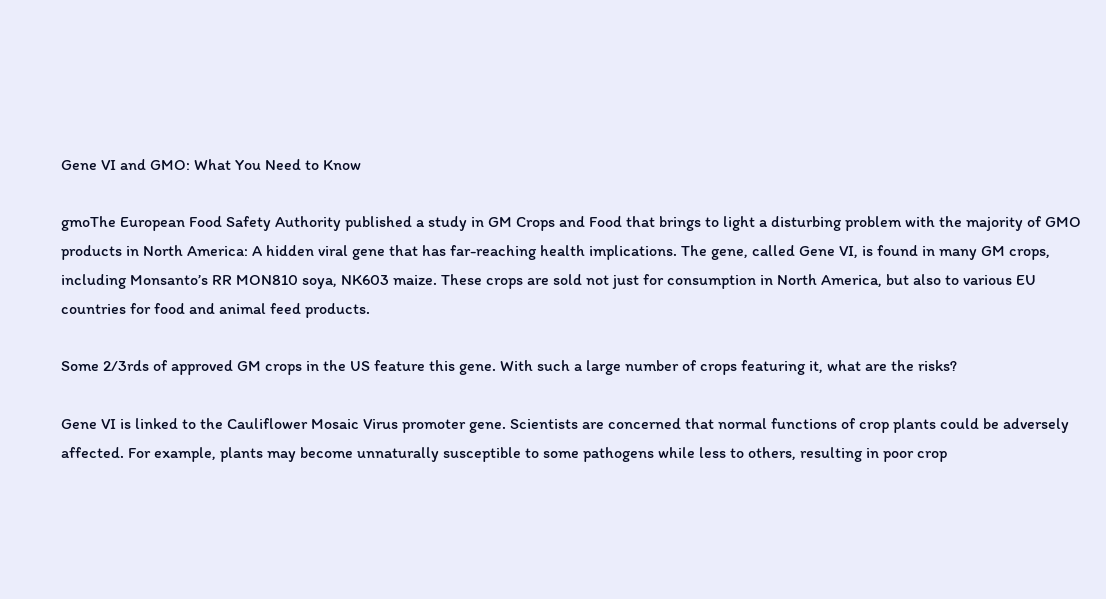Gene VI and GMO: What You Need to Know

gmoThe European Food Safety Authority published a study in GM Crops and Food that brings to light a disturbing problem with the majority of GMO products in North America: A hidden viral gene that has far-reaching health implications. The gene, called Gene VI, is found in many GM crops, including Monsanto’s RR MON810 soya, NK603 maize. These crops are sold not just for consumption in North America, but also to various EU countries for food and animal feed products.

Some 2/3rds of approved GM crops in the US feature this gene. With such a large number of crops featuring it, what are the risks?

Gene VI is linked to the Cauliflower Mosaic Virus promoter gene. Scientists are concerned that normal functions of crop plants could be adversely affected. For example, plants may become unnaturally susceptible to some pathogens while less to others, resulting in poor crop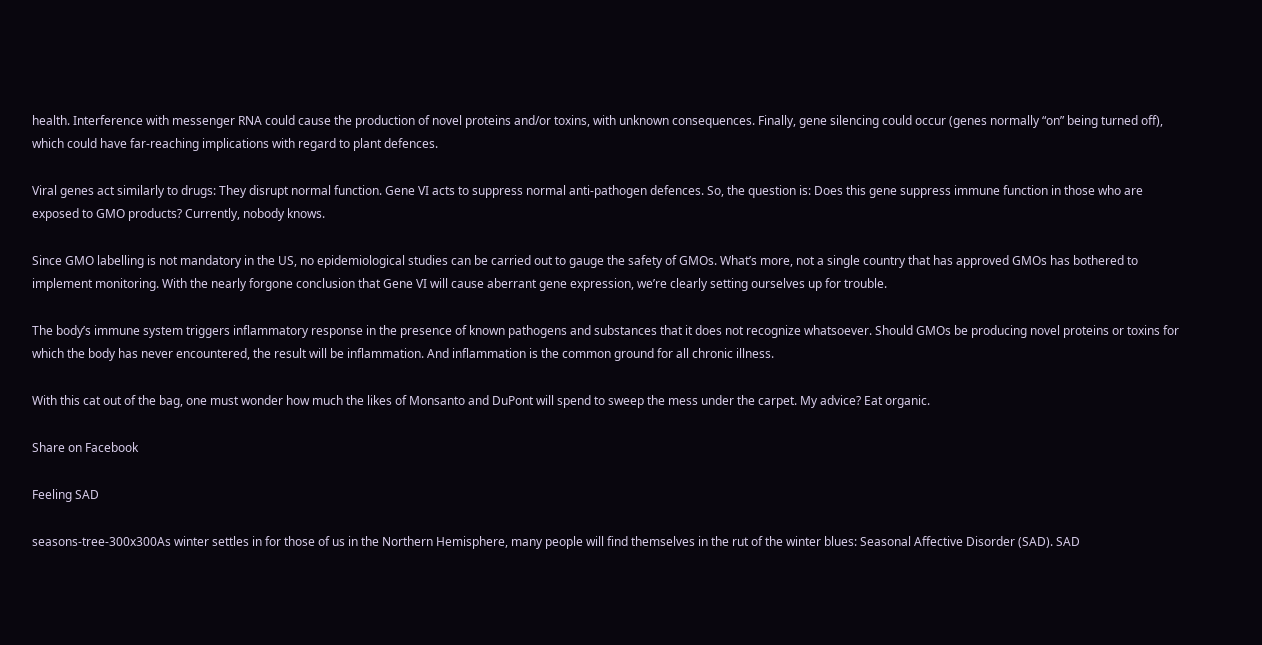health. Interference with messenger RNA could cause the production of novel proteins and/or toxins, with unknown consequences. Finally, gene silencing could occur (genes normally “on” being turned off), which could have far-reaching implications with regard to plant defences.

Viral genes act similarly to drugs: They disrupt normal function. Gene VI acts to suppress normal anti-pathogen defences. So, the question is: Does this gene suppress immune function in those who are exposed to GMO products? Currently, nobody knows.

Since GMO labelling is not mandatory in the US, no epidemiological studies can be carried out to gauge the safety of GMOs. What’s more, not a single country that has approved GMOs has bothered to implement monitoring. With the nearly forgone conclusion that Gene VI will cause aberrant gene expression, we’re clearly setting ourselves up for trouble.

The body’s immune system triggers inflammatory response in the presence of known pathogens and substances that it does not recognize whatsoever. Should GMOs be producing novel proteins or toxins for which the body has never encountered, the result will be inflammation. And inflammation is the common ground for all chronic illness.

With this cat out of the bag, one must wonder how much the likes of Monsanto and DuPont will spend to sweep the mess under the carpet. My advice? Eat organic.

Share on Facebook

Feeling SAD

seasons-tree-300x300As winter settles in for those of us in the Northern Hemisphere, many people will find themselves in the rut of the winter blues: Seasonal Affective Disorder (SAD). SAD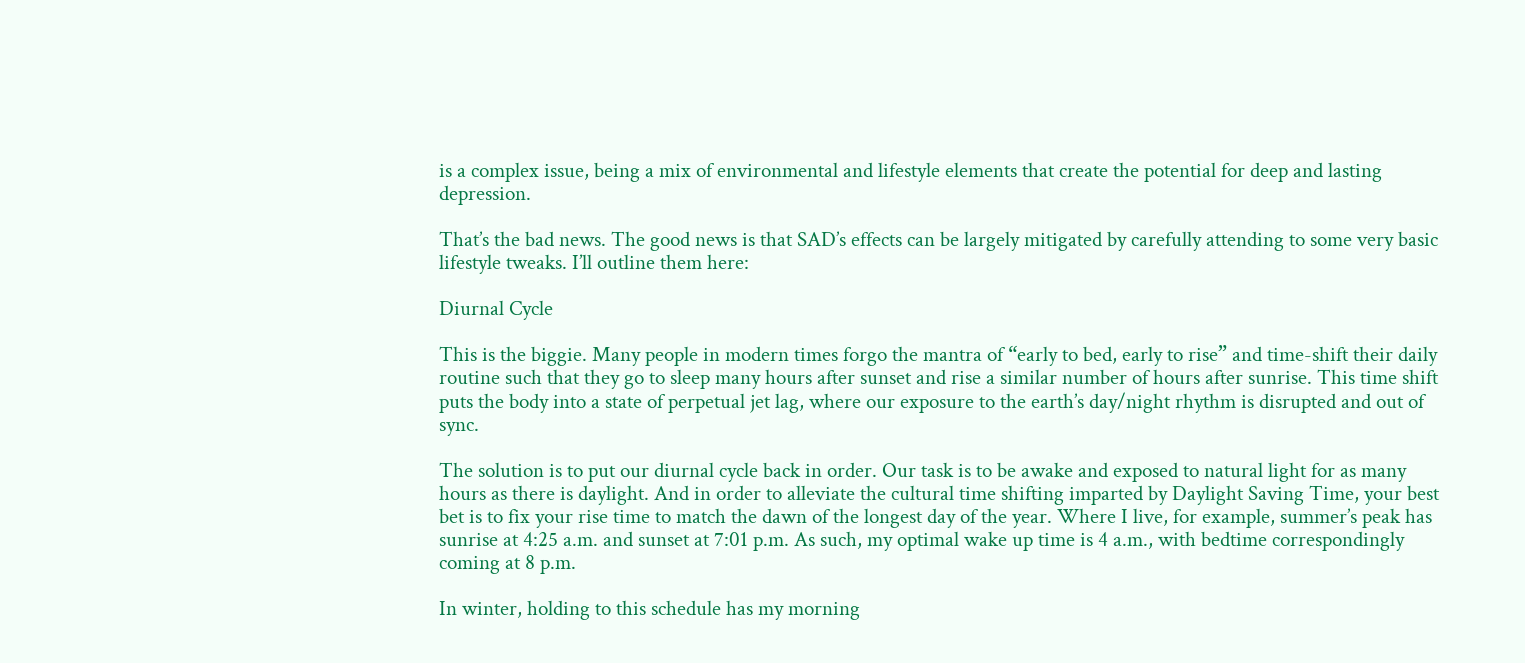is a complex issue, being a mix of environmental and lifestyle elements that create the potential for deep and lasting depression.

That’s the bad news. The good news is that SAD’s effects can be largely mitigated by carefully attending to some very basic lifestyle tweaks. I’ll outline them here:

Diurnal Cycle

This is the biggie. Many people in modern times forgo the mantra of “early to bed, early to rise” and time-shift their daily routine such that they go to sleep many hours after sunset and rise a similar number of hours after sunrise. This time shift puts the body into a state of perpetual jet lag, where our exposure to the earth’s day/night rhythm is disrupted and out of sync.

The solution is to put our diurnal cycle back in order. Our task is to be awake and exposed to natural light for as many hours as there is daylight. And in order to alleviate the cultural time shifting imparted by Daylight Saving Time, your best bet is to fix your rise time to match the dawn of the longest day of the year. Where I live, for example, summer’s peak has sunrise at 4:25 a.m. and sunset at 7:01 p.m. As such, my optimal wake up time is 4 a.m., with bedtime correspondingly coming at 8 p.m.

In winter, holding to this schedule has my morning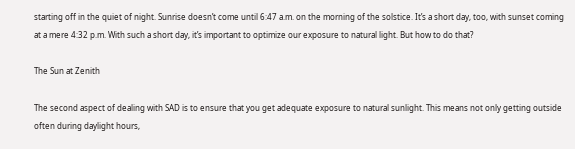starting off in the quiet of night. Sunrise doesn’t come until 6:47 a.m. on the morning of the solstice. It’s a short day, too, with sunset coming at a mere 4:32 p.m. With such a short day, it’s important to optimize our exposure to natural light. But how to do that?

The Sun at Zenith

The second aspect of dealing with SAD is to ensure that you get adequate exposure to natural sunlight. This means not only getting outside often during daylight hours,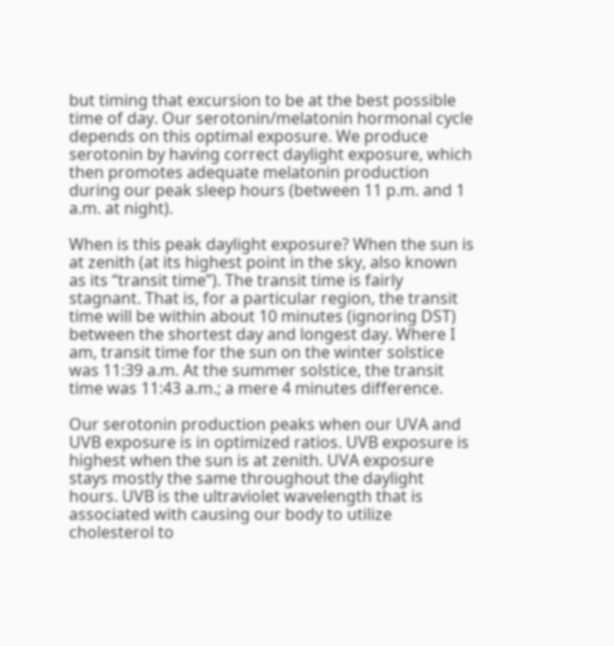but timing that excursion to be at the best possible time of day. Our serotonin/melatonin hormonal cycle depends on this optimal exposure. We produce serotonin by having correct daylight exposure, which then promotes adequate melatonin production during our peak sleep hours (between 11 p.m. and 1 a.m. at night).

When is this peak daylight exposure? When the sun is at zenith (at its highest point in the sky, also known as its “transit time”). The transit time is fairly stagnant. That is, for a particular region, the transit time will be within about 10 minutes (ignoring DST) between the shortest day and longest day. Where I am, transit time for the sun on the winter solstice was 11:39 a.m. At the summer solstice, the transit time was 11:43 a.m.; a mere 4 minutes difference.

Our serotonin production peaks when our UVA and UVB exposure is in optimized ratios. UVB exposure is highest when the sun is at zenith. UVA exposure stays mostly the same throughout the daylight hours. UVB is the ultraviolet wavelength that is associated with causing our body to utilize cholesterol to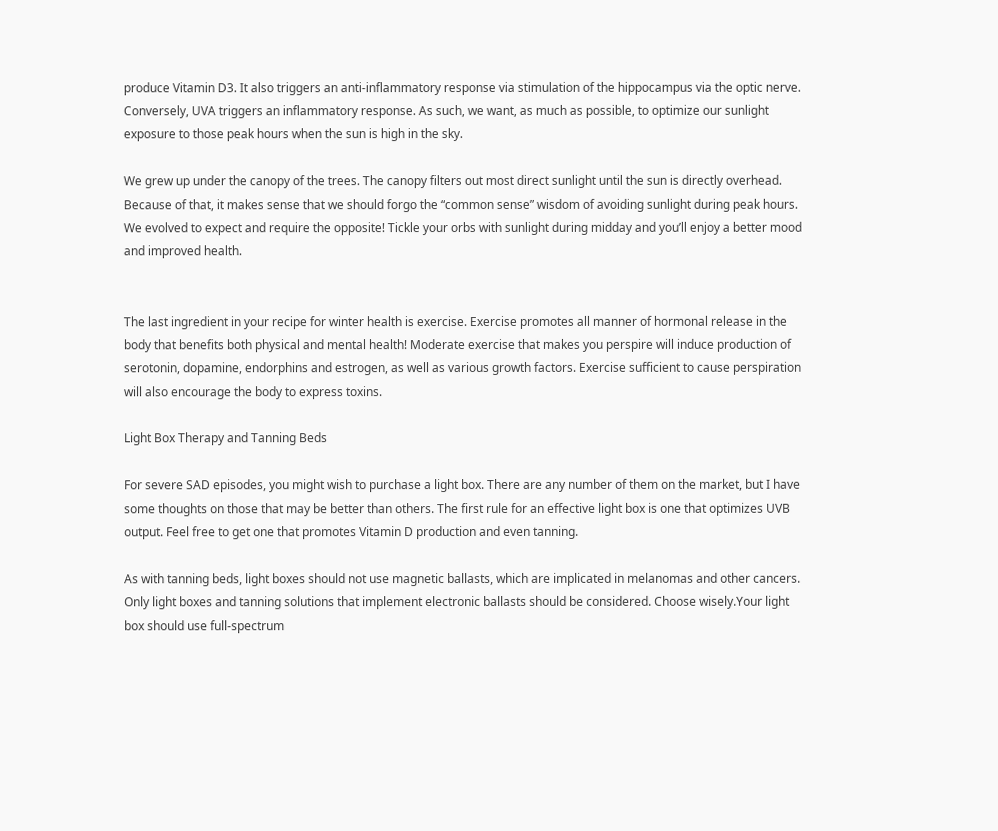produce Vitamin D3. It also triggers an anti-inflammatory response via stimulation of the hippocampus via the optic nerve. Conversely, UVA triggers an inflammatory response. As such, we want, as much as possible, to optimize our sunlight exposure to those peak hours when the sun is high in the sky.

We grew up under the canopy of the trees. The canopy filters out most direct sunlight until the sun is directly overhead. Because of that, it makes sense that we should forgo the “common sense” wisdom of avoiding sunlight during peak hours. We evolved to expect and require the opposite! Tickle your orbs with sunlight during midday and you’ll enjoy a better mood and improved health.


The last ingredient in your recipe for winter health is exercise. Exercise promotes all manner of hormonal release in the body that benefits both physical and mental health! Moderate exercise that makes you perspire will induce production of serotonin, dopamine, endorphins and estrogen, as well as various growth factors. Exercise sufficient to cause perspiration will also encourage the body to express toxins.

Light Box Therapy and Tanning Beds

For severe SAD episodes, you might wish to purchase a light box. There are any number of them on the market, but I have some thoughts on those that may be better than others. The first rule for an effective light box is one that optimizes UVB output. Feel free to get one that promotes Vitamin D production and even tanning.

As with tanning beds, light boxes should not use magnetic ballasts, which are implicated in melanomas and other cancers. Only light boxes and tanning solutions that implement electronic ballasts should be considered. Choose wisely.Your light box should use full-spectrum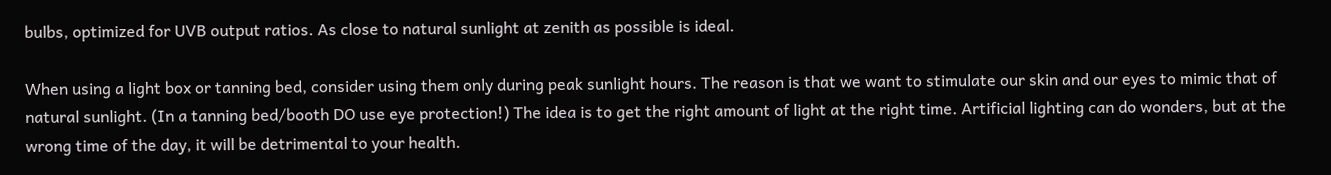bulbs, optimized for UVB output ratios. As close to natural sunlight at zenith as possible is ideal.

When using a light box or tanning bed, consider using them only during peak sunlight hours. The reason is that we want to stimulate our skin and our eyes to mimic that of natural sunlight. (In a tanning bed/booth DO use eye protection!) The idea is to get the right amount of light at the right time. Artificial lighting can do wonders, but at the wrong time of the day, it will be detrimental to your health.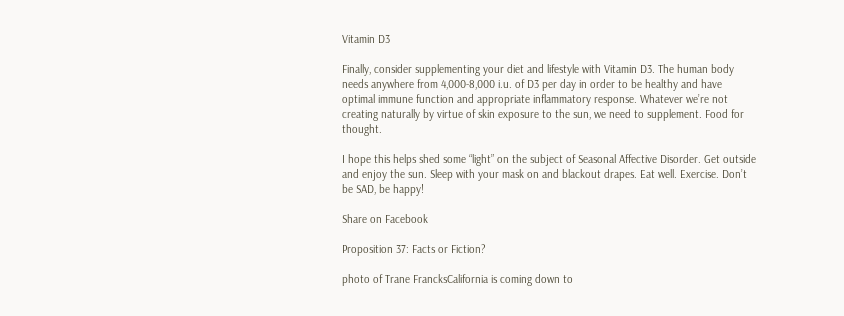Vitamin D3

Finally, consider supplementing your diet and lifestyle with Vitamin D3. The human body needs anywhere from 4,000-8,000 i.u. of D3 per day in order to be healthy and have optimal immune function and appropriate inflammatory response. Whatever we’re not creating naturally by virtue of skin exposure to the sun, we need to supplement. Food for thought.

I hope this helps shed some “light” on the subject of Seasonal Affective Disorder. Get outside and enjoy the sun. Sleep with your mask on and blackout drapes. Eat well. Exercise. Don’t be SAD, be happy!

Share on Facebook

Proposition 37: Facts or Fiction?

photo of Trane FrancksCalifornia is coming down to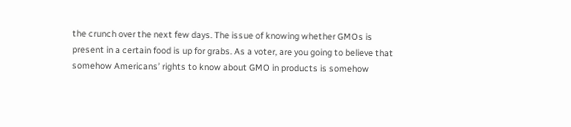the crunch over the next few days. The issue of knowing whether GMOs is present in a certain food is up for grabs. As a voter, are you going to believe that somehow Americans’ rights to know about GMO in products is somehow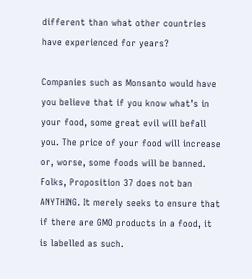different than what other countries have experienced for years?

Companies such as Monsanto would have you believe that if you know what’s in your food, some great evil will befall you. The price of your food will increase or, worse, some foods will be banned. Folks, Proposition 37 does not ban ANYTHING. It merely seeks to ensure that if there are GMO products in a food, it is labelled as such.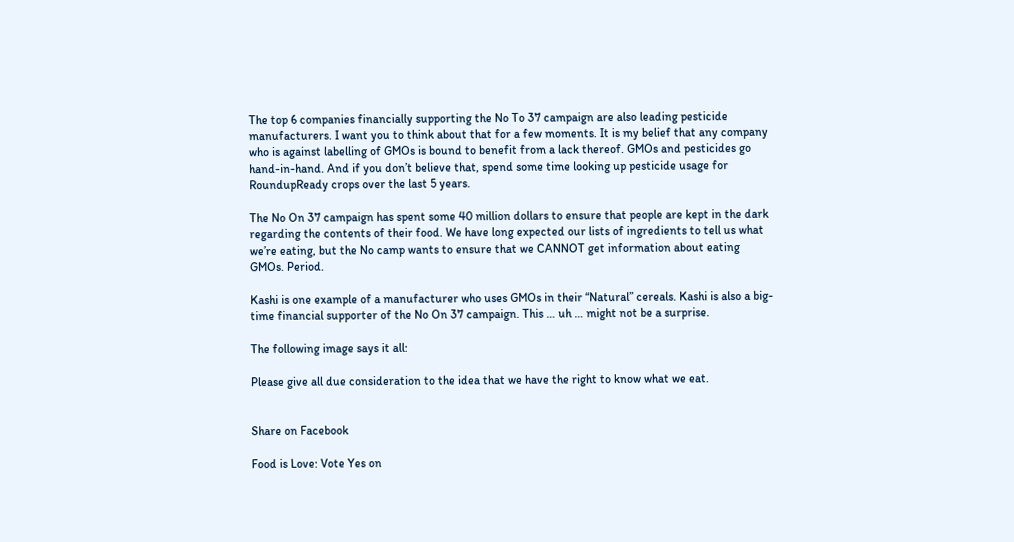The top 6 companies financially supporting the No To 37 campaign are also leading pesticide manufacturers. I want you to think about that for a few moments. It is my belief that any company who is against labelling of GMOs is bound to benefit from a lack thereof. GMOs and pesticides go hand-in-hand. And if you don’t believe that, spend some time looking up pesticide usage for RoundupReady crops over the last 5 years.

The No On 37 campaign has spent some 40 million dollars to ensure that people are kept in the dark regarding the contents of their food. We have long expected our lists of ingredients to tell us what we’re eating, but the No camp wants to ensure that we CANNOT get information about eating GMOs. Period.

Kashi is one example of a manufacturer who uses GMOs in their “Natural” cereals. Kashi is also a big-time financial supporter of the No On 37 campaign. This … uh … might not be a surprise.

The following image says it all:

Please give all due consideration to the idea that we have the right to know what we eat.


Share on Facebook

Food is Love: Vote Yes on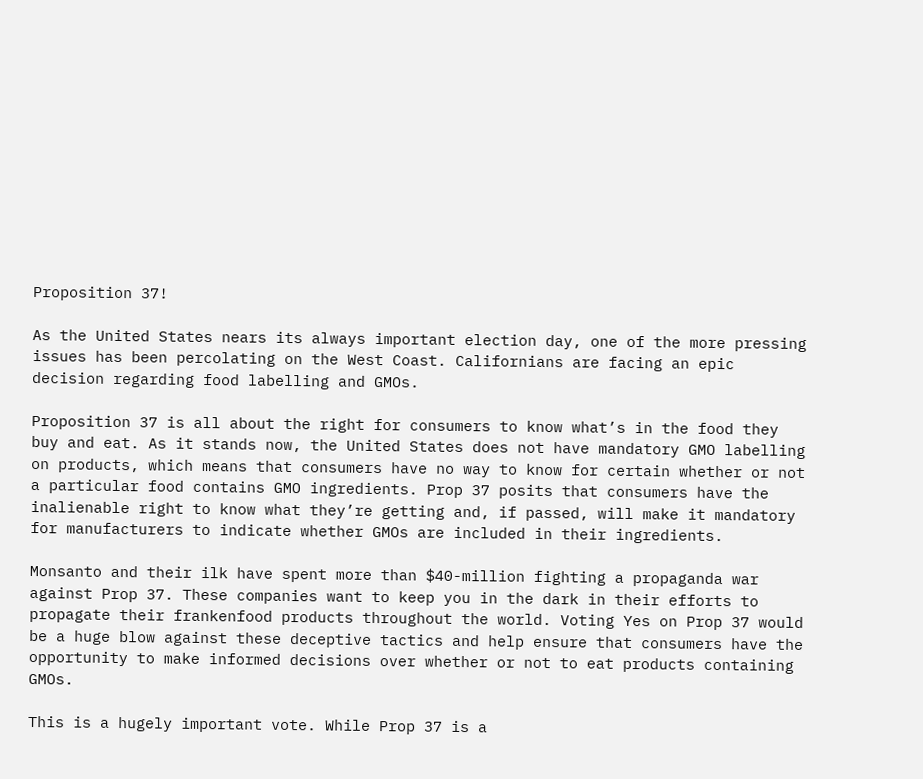Proposition 37!

As the United States nears its always important election day, one of the more pressing issues has been percolating on the West Coast. Californians are facing an epic decision regarding food labelling and GMOs.

Proposition 37 is all about the right for consumers to know what’s in the food they buy and eat. As it stands now, the United States does not have mandatory GMO labelling on products, which means that consumers have no way to know for certain whether or not a particular food contains GMO ingredients. Prop 37 posits that consumers have the inalienable right to know what they’re getting and, if passed, will make it mandatory for manufacturers to indicate whether GMOs are included in their ingredients.

Monsanto and their ilk have spent more than $40-million fighting a propaganda war against Prop 37. These companies want to keep you in the dark in their efforts to propagate their frankenfood products throughout the world. Voting Yes on Prop 37 would be a huge blow against these deceptive tactics and help ensure that consumers have the opportunity to make informed decisions over whether or not to eat products containing GMOs.

This is a hugely important vote. While Prop 37 is a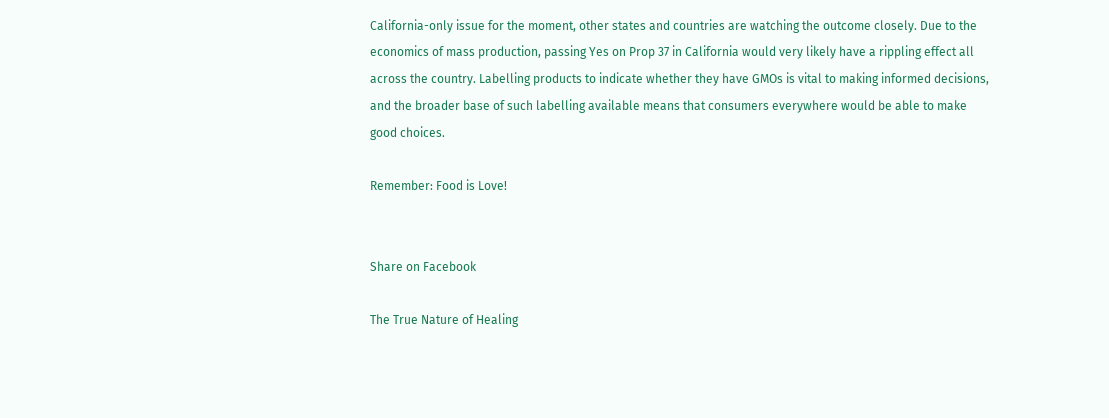California-only issue for the moment, other states and countries are watching the outcome closely. Due to the economics of mass production, passing Yes on Prop 37 in California would very likely have a rippling effect all across the country. Labelling products to indicate whether they have GMOs is vital to making informed decisions, and the broader base of such labelling available means that consumers everywhere would be able to make good choices.

Remember: Food is Love!


Share on Facebook

The True Nature of Healing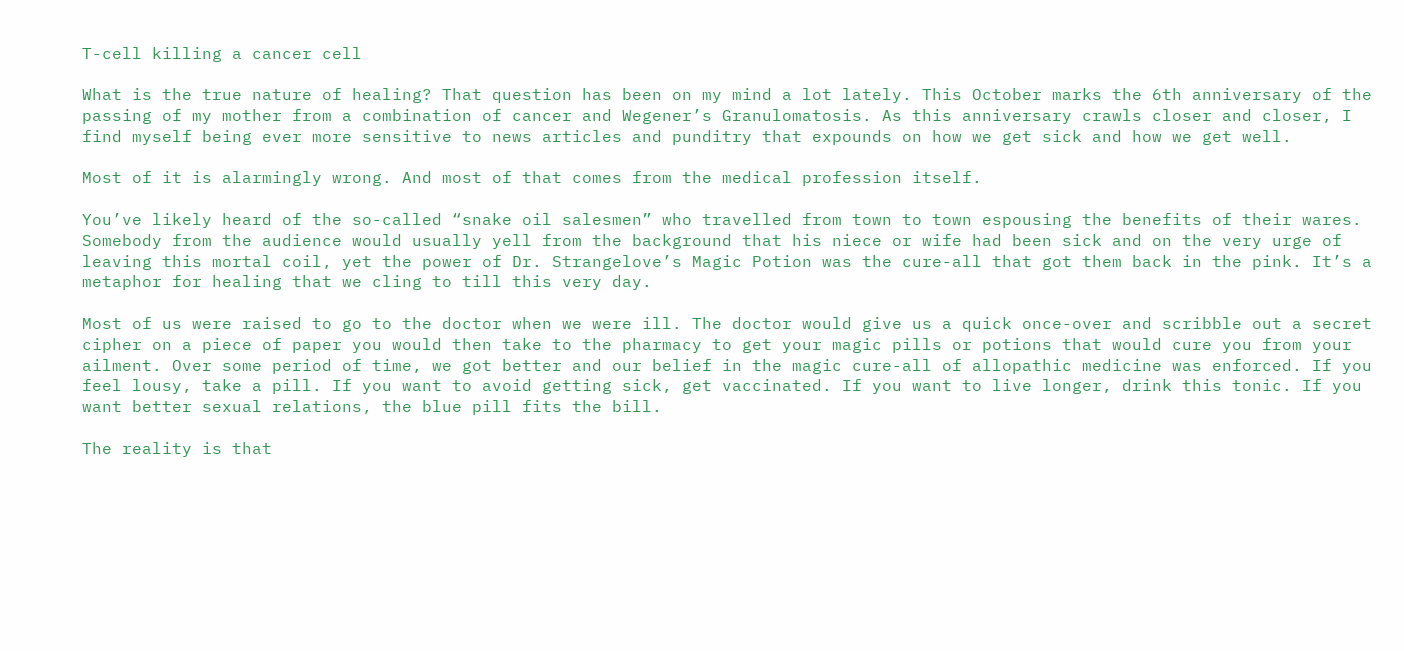T-cell killing a cancer cell

What is the true nature of healing? That question has been on my mind a lot lately. This October marks the 6th anniversary of the passing of my mother from a combination of cancer and Wegener’s Granulomatosis. As this anniversary crawls closer and closer, I find myself being ever more sensitive to news articles and punditry that expounds on how we get sick and how we get well.

Most of it is alarmingly wrong. And most of that comes from the medical profession itself.

You’ve likely heard of the so-called “snake oil salesmen” who travelled from town to town espousing the benefits of their wares. Somebody from the audience would usually yell from the background that his niece or wife had been sick and on the very urge of leaving this mortal coil, yet the power of Dr. Strangelove’s Magic Potion was the cure-all that got them back in the pink. It’s a metaphor for healing that we cling to till this very day.

Most of us were raised to go to the doctor when we were ill. The doctor would give us a quick once-over and scribble out a secret cipher on a piece of paper you would then take to the pharmacy to get your magic pills or potions that would cure you from your ailment. Over some period of time, we got better and our belief in the magic cure-all of allopathic medicine was enforced. If you feel lousy, take a pill. If you want to avoid getting sick, get vaccinated. If you want to live longer, drink this tonic. If you want better sexual relations, the blue pill fits the bill.

The reality is that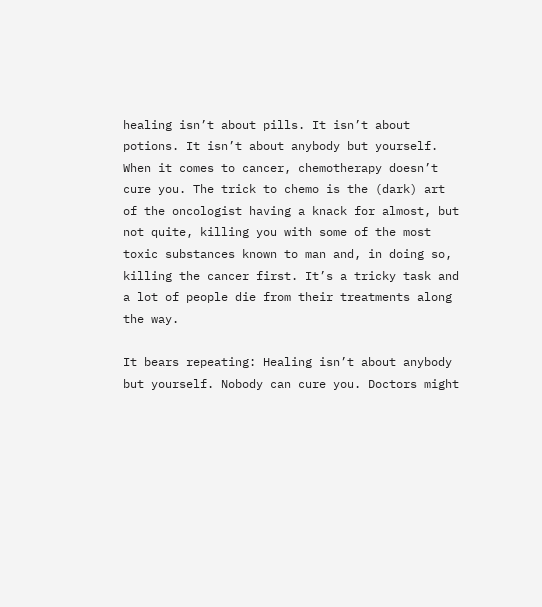healing isn’t about pills. It isn’t about potions. It isn’t about anybody but yourself. When it comes to cancer, chemotherapy doesn’t cure you. The trick to chemo is the (dark) art of the oncologist having a knack for almost, but not quite, killing you with some of the most toxic substances known to man and, in doing so, killing the cancer first. It’s a tricky task and a lot of people die from their treatments along the way.

It bears repeating: Healing isn’t about anybody but yourself. Nobody can cure you. Doctors might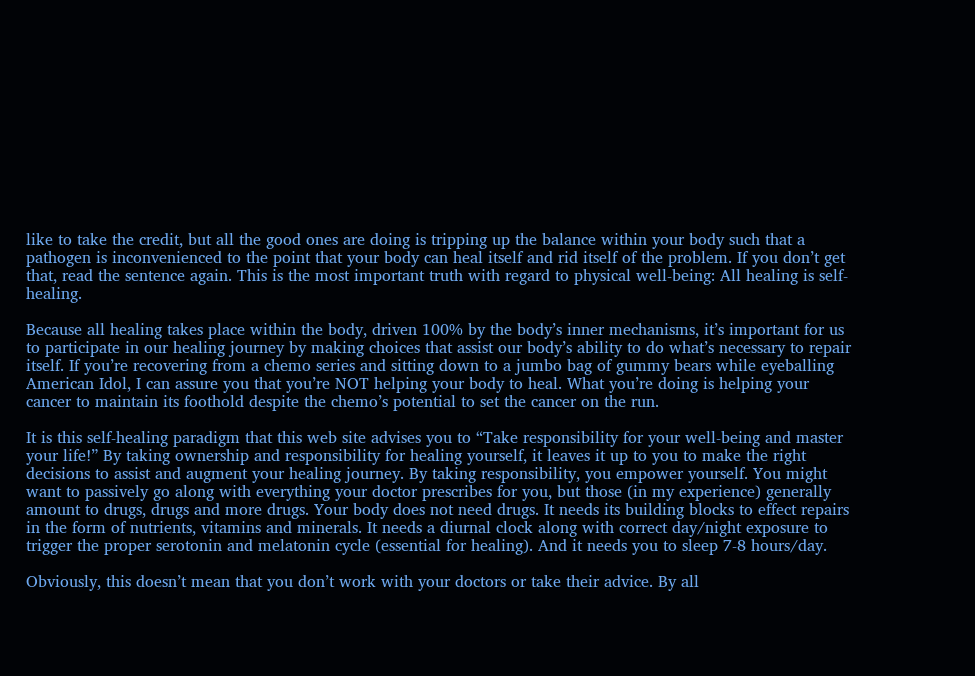like to take the credit, but all the good ones are doing is tripping up the balance within your body such that a pathogen is inconvenienced to the point that your body can heal itself and rid itself of the problem. If you don’t get that, read the sentence again. This is the most important truth with regard to physical well-being: All healing is self-healing.

Because all healing takes place within the body, driven 100% by the body’s inner mechanisms, it’s important for us to participate in our healing journey by making choices that assist our body’s ability to do what’s necessary to repair itself. If you’re recovering from a chemo series and sitting down to a jumbo bag of gummy bears while eyeballing American Idol, I can assure you that you’re NOT helping your body to heal. What you’re doing is helping your cancer to maintain its foothold despite the chemo’s potential to set the cancer on the run.

It is this self-healing paradigm that this web site advises you to “Take responsibility for your well-being and master your life!” By taking ownership and responsibility for healing yourself, it leaves it up to you to make the right decisions to assist and augment your healing journey. By taking responsibility, you empower yourself. You might want to passively go along with everything your doctor prescribes for you, but those (in my experience) generally amount to drugs, drugs and more drugs. Your body does not need drugs. It needs its building blocks to effect repairs in the form of nutrients, vitamins and minerals. It needs a diurnal clock along with correct day/night exposure to trigger the proper serotonin and melatonin cycle (essential for healing). And it needs you to sleep 7-8 hours/day.

Obviously, this doesn’t mean that you don’t work with your doctors or take their advice. By all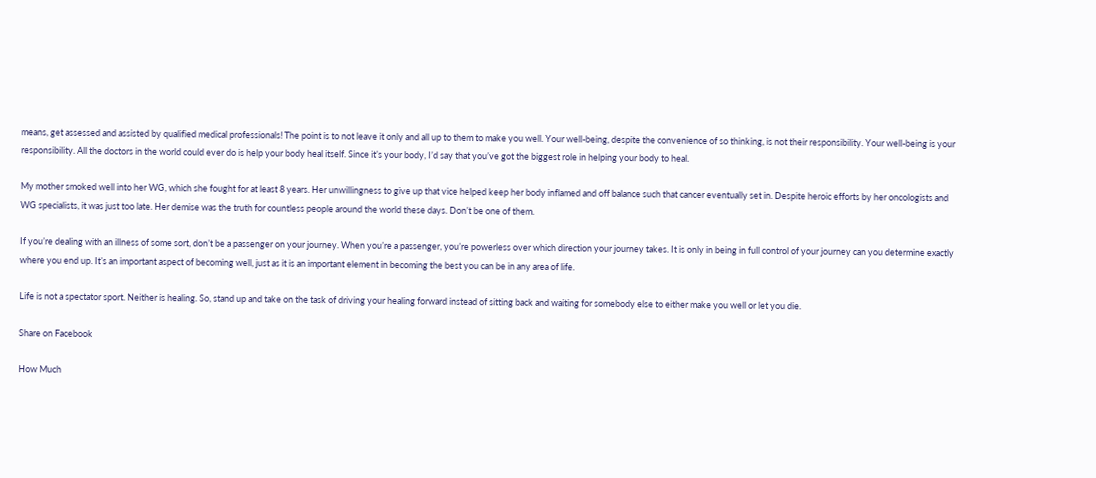means, get assessed and assisted by qualified medical professionals! The point is to not leave it only and all up to them to make you well. Your well-being, despite the convenience of so thinking, is not their responsibility. Your well-being is your responsibility. All the doctors in the world could ever do is help your body heal itself. Since it’s your body, I’d say that you’ve got the biggest role in helping your body to heal.

My mother smoked well into her WG, which she fought for at least 8 years. Her unwillingness to give up that vice helped keep her body inflamed and off balance such that cancer eventually set in. Despite heroic efforts by her oncologists and WG specialists, it was just too late. Her demise was the truth for countless people around the world these days. Don’t be one of them.

If you’re dealing with an illness of some sort, don’t be a passenger on your journey. When you’re a passenger, you’re powerless over which direction your journey takes. It is only in being in full control of your journey can you determine exactly where you end up. It’s an important aspect of becoming well, just as it is an important element in becoming the best you can be in any area of life.

Life is not a spectator sport. Neither is healing. So, stand up and take on the task of driving your healing forward instead of sitting back and waiting for somebody else to either make you well or let you die.

Share on Facebook

How Much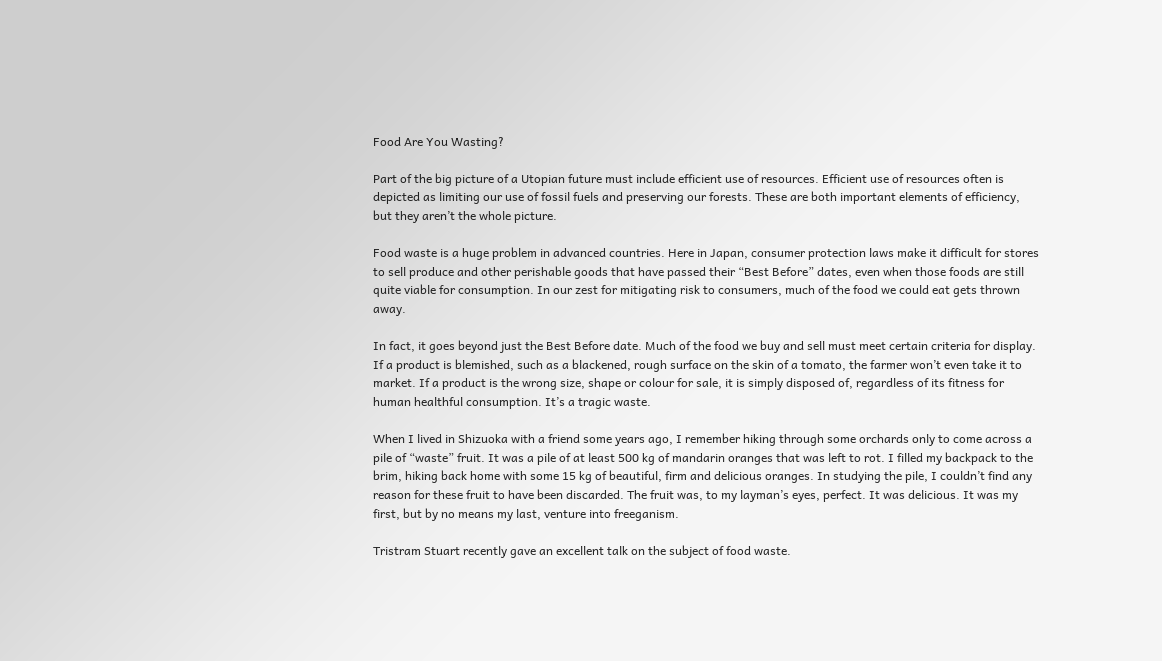Food Are You Wasting?

Part of the big picture of a Utopian future must include efficient use of resources. Efficient use of resources often is depicted as limiting our use of fossil fuels and preserving our forests. These are both important elements of efficiency, but they aren’t the whole picture.

Food waste is a huge problem in advanced countries. Here in Japan, consumer protection laws make it difficult for stores to sell produce and other perishable goods that have passed their “Best Before” dates, even when those foods are still quite viable for consumption. In our zest for mitigating risk to consumers, much of the food we could eat gets thrown away.

In fact, it goes beyond just the Best Before date. Much of the food we buy and sell must meet certain criteria for display. If a product is blemished, such as a blackened, rough surface on the skin of a tomato, the farmer won’t even take it to market. If a product is the wrong size, shape or colour for sale, it is simply disposed of, regardless of its fitness for human healthful consumption. It’s a tragic waste.

When I lived in Shizuoka with a friend some years ago, I remember hiking through some orchards only to come across a pile of “waste” fruit. It was a pile of at least 500 kg of mandarin oranges that was left to rot. I filled my backpack to the brim, hiking back home with some 15 kg of beautiful, firm and delicious oranges. In studying the pile, I couldn’t find any reason for these fruit to have been discarded. The fruit was, to my layman’s eyes, perfect. It was delicious. It was my first, but by no means my last, venture into freeganism.

Tristram Stuart recently gave an excellent talk on the subject of food waste.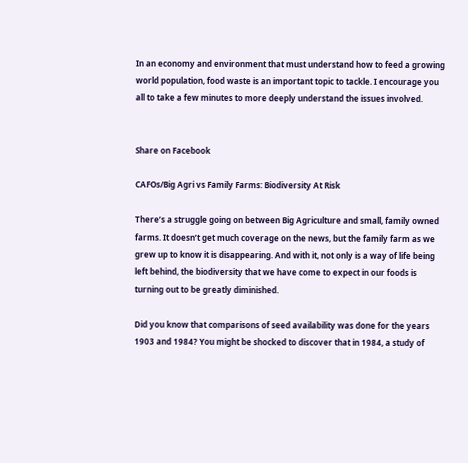In an economy and environment that must understand how to feed a growing world population, food waste is an important topic to tackle. I encourage you all to take a few minutes to more deeply understand the issues involved.


Share on Facebook

CAFOs/Big Agri vs Family Farms: Biodiversity At Risk

There’s a struggle going on between Big Agriculture and small, family owned farms. It doesn’t get much coverage on the news, but the family farm as we grew up to know it is disappearing. And with it, not only is a way of life being left behind, the biodiversity that we have come to expect in our foods is turning out to be greatly diminished.

Did you know that comparisons of seed availability was done for the years 1903 and 1984? You might be shocked to discover that in 1984, a study of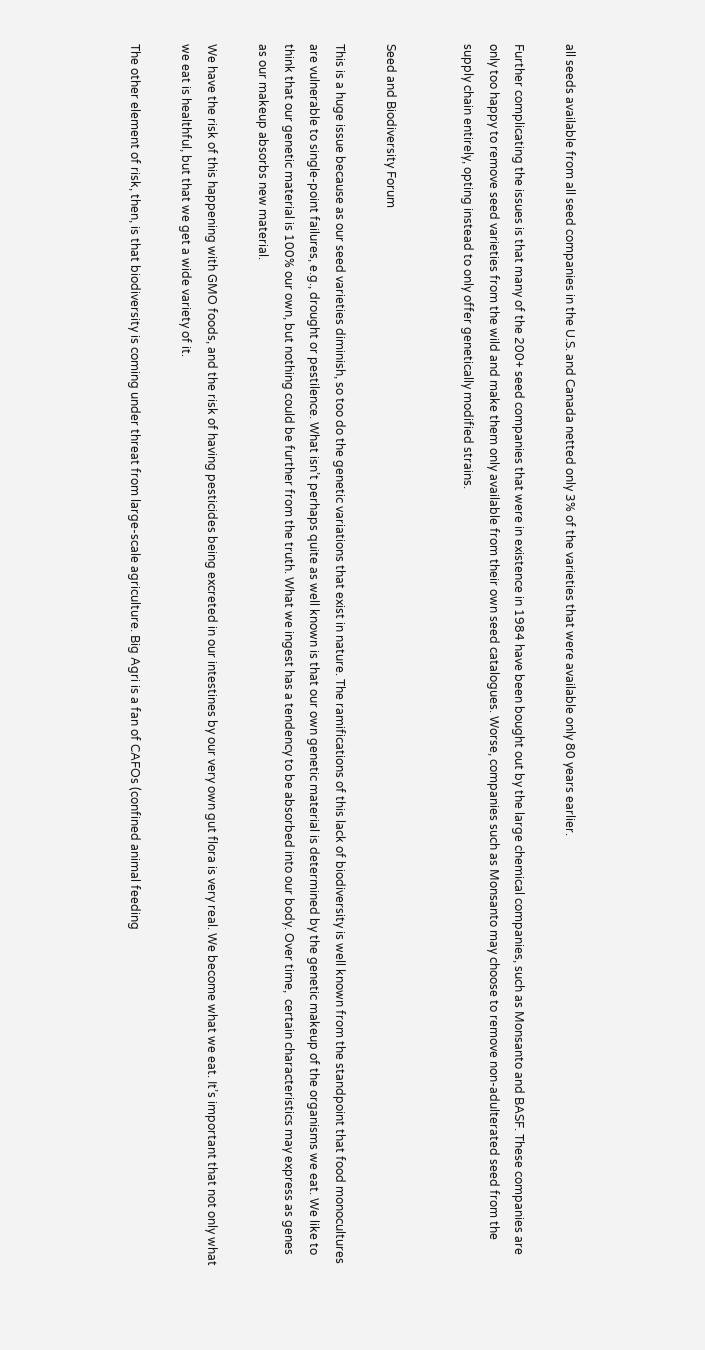all seeds available from all seed companies in the U.S. and Canada netted only 3% of the varieties that were available only 80 years earlier.

Further complicating the issues is that many of the 200+ seed companies that were in existence in 1984 have been bought out by the large chemical companies, such as Monsanto and BASF. These companies are only too happy to remove seed varieties from the wild and make them only available from their own seed catalogues. Worse, companies such as Monsanto may choose to remove non-adulterated seed from the supply chain entirely, opting instead to only offer genetically modified strains.


Seed and Biodiversity Forum

This is a huge issue because as our seed varieties diminish, so too do the genetic variations that exist in nature. The ramifications of this lack of biodiversity is well known from the standpoint that food monocultures are vulnerable to single-point failures, e.g., drought or pestilence. What isn’t perhaps quite as well known is that our own genetic material is determined by the genetic makeup of the organisms we eat. We like to think that our genetic material is 100% our own, but nothing could be further from the truth. What we ingest has a tendency to be absorbed into our body. Over time,  certain characteristics may express as genes as our makeup absorbs new material.

We have the risk of this happening with GMO foods, and the risk of having pesticides being excreted in our intestines by our very own gut flora is very real. We become what we eat. It’s important that not only what we eat is healthful, but that we get a wide variety of it.

The other element of risk, then, is that biodiversity is coming under threat from large-scale agriculture. Big Agri is a fan of CAFOs (confined animal feeding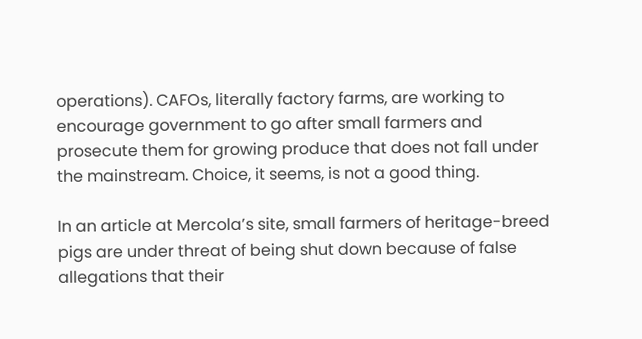operations). CAFOs, literally factory farms, are working to encourage government to go after small farmers and prosecute them for growing produce that does not fall under the mainstream. Choice, it seems, is not a good thing.

In an article at Mercola’s site, small farmers of heritage-breed pigs are under threat of being shut down because of false allegations that their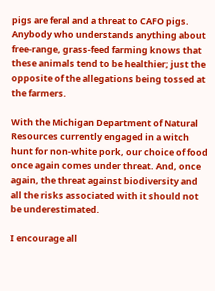pigs are feral and a threat to CAFO pigs. Anybody who understands anything about free-range, grass-feed farming knows that these animals tend to be healthier; just the opposite of the allegations being tossed at the farmers.

With the Michigan Department of Natural Resources currently engaged in a witch hunt for non-white pork, our choice of food once again comes under threat. And, once again, the threat against biodiversity and all the risks associated with it should not be underestimated.

I encourage all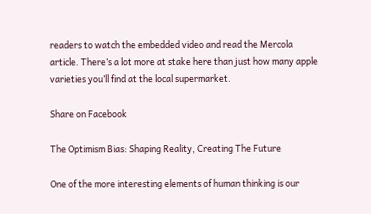readers to watch the embedded video and read the Mercola article. There’s a lot more at stake here than just how many apple varieties you’ll find at the local supermarket.

Share on Facebook

The Optimism Bias: Shaping Reality, Creating The Future

One of the more interesting elements of human thinking is our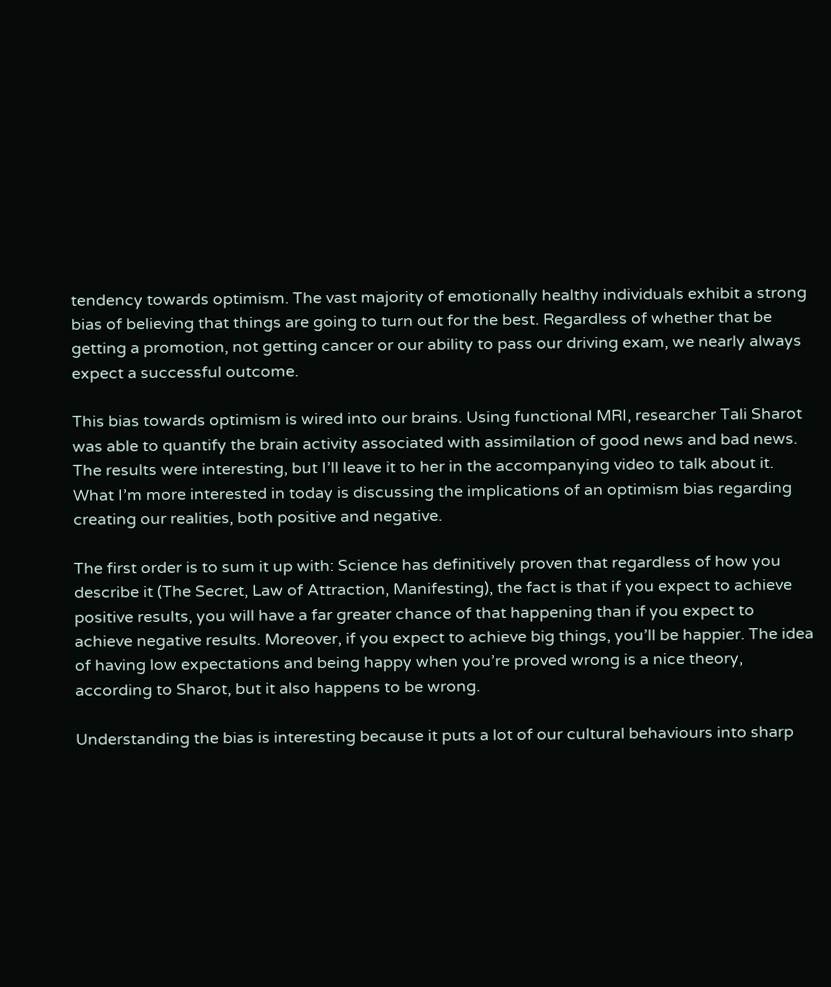tendency towards optimism. The vast majority of emotionally healthy individuals exhibit a strong bias of believing that things are going to turn out for the best. Regardless of whether that be getting a promotion, not getting cancer or our ability to pass our driving exam, we nearly always expect a successful outcome.

This bias towards optimism is wired into our brains. Using functional MRI, researcher Tali Sharot was able to quantify the brain activity associated with assimilation of good news and bad news. The results were interesting, but I’ll leave it to her in the accompanying video to talk about it. What I’m more interested in today is discussing the implications of an optimism bias regarding creating our realities, both positive and negative.

The first order is to sum it up with: Science has definitively proven that regardless of how you describe it (The Secret, Law of Attraction, Manifesting), the fact is that if you expect to achieve positive results, you will have a far greater chance of that happening than if you expect to achieve negative results. Moreover, if you expect to achieve big things, you’ll be happier. The idea of having low expectations and being happy when you’re proved wrong is a nice theory, according to Sharot, but it also happens to be wrong.

Understanding the bias is interesting because it puts a lot of our cultural behaviours into sharp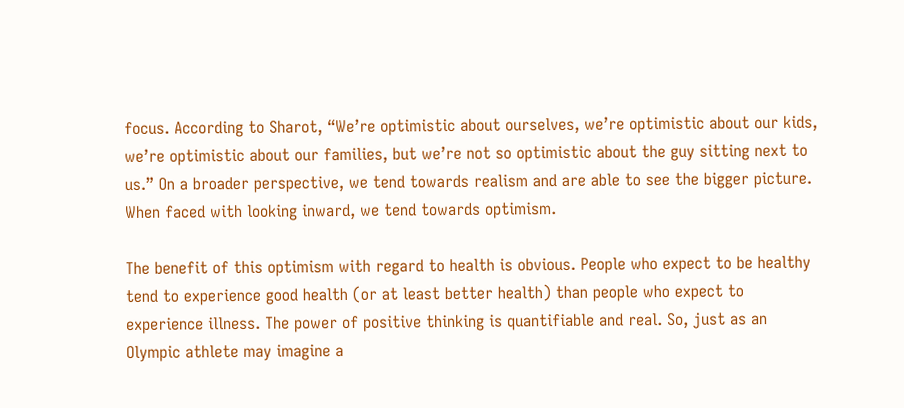focus. According to Sharot, “We’re optimistic about ourselves, we’re optimistic about our kids, we’re optimistic about our families, but we’re not so optimistic about the guy sitting next to us.” On a broader perspective, we tend towards realism and are able to see the bigger picture. When faced with looking inward, we tend towards optimism.

The benefit of this optimism with regard to health is obvious. People who expect to be healthy tend to experience good health (or at least better health) than people who expect to experience illness. The power of positive thinking is quantifiable and real. So, just as an Olympic athlete may imagine a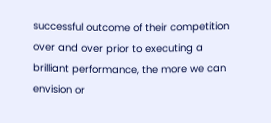successful outcome of their competition over and over prior to executing a brilliant performance, the more we can envision or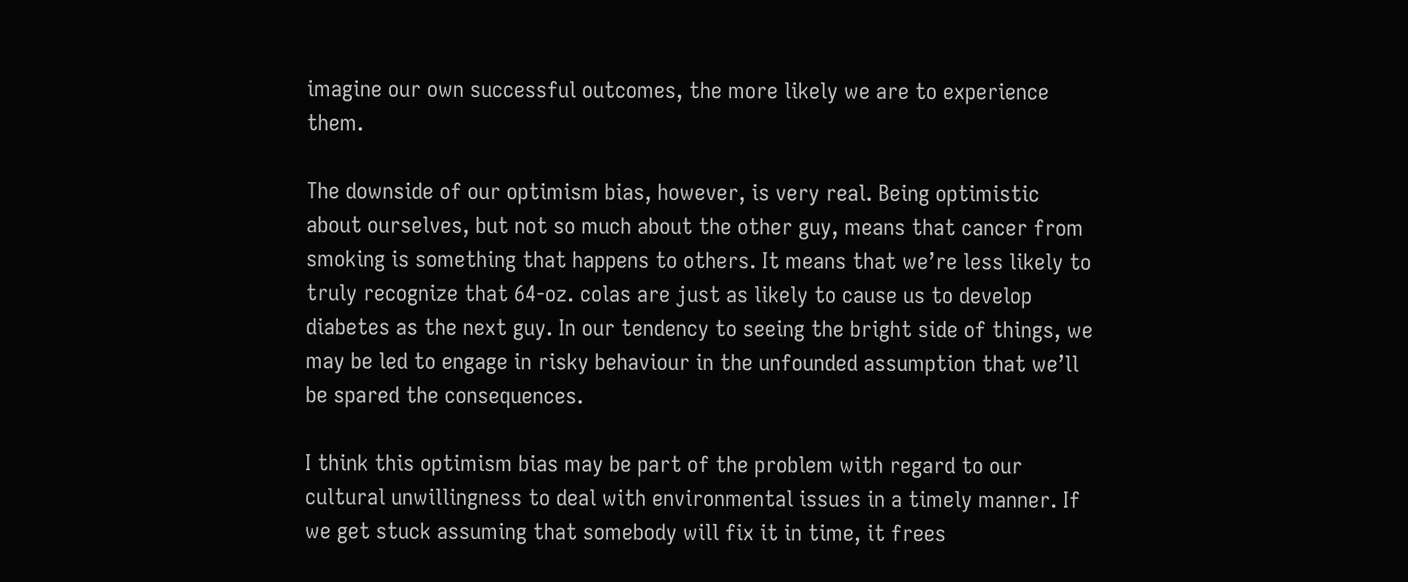imagine our own successful outcomes, the more likely we are to experience them.

The downside of our optimism bias, however, is very real. Being optimistic about ourselves, but not so much about the other guy, means that cancer from smoking is something that happens to others. It means that we’re less likely to truly recognize that 64-oz. colas are just as likely to cause us to develop diabetes as the next guy. In our tendency to seeing the bright side of things, we may be led to engage in risky behaviour in the unfounded assumption that we’ll be spared the consequences.

I think this optimism bias may be part of the problem with regard to our cultural unwillingness to deal with environmental issues in a timely manner. If we get stuck assuming that somebody will fix it in time, it frees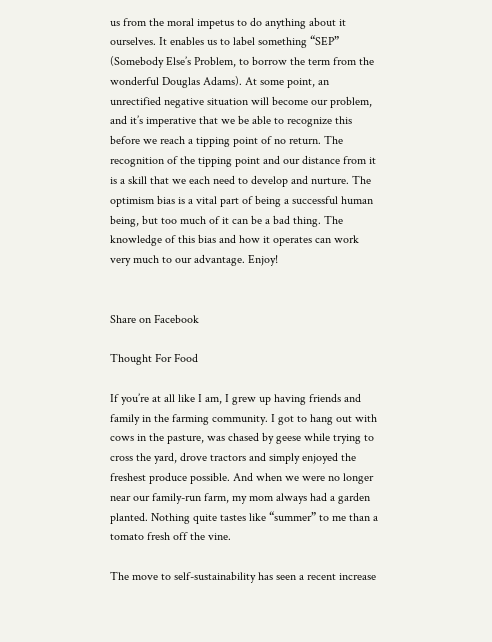us from the moral impetus to do anything about it ourselves. It enables us to label something “SEP” (Somebody Else’s Problem, to borrow the term from the wonderful Douglas Adams). At some point, an unrectified negative situation will become our problem, and it’s imperative that we be able to recognize this before we reach a tipping point of no return. The recognition of the tipping point and our distance from it is a skill that we each need to develop and nurture. The optimism bias is a vital part of being a successful human being, but too much of it can be a bad thing. The knowledge of this bias and how it operates can work very much to our advantage. Enjoy!


Share on Facebook

Thought For Food

If you’re at all like I am, I grew up having friends and family in the farming community. I got to hang out with cows in the pasture, was chased by geese while trying to cross the yard, drove tractors and simply enjoyed the freshest produce possible. And when we were no longer near our family-run farm, my mom always had a garden planted. Nothing quite tastes like “summer” to me than a tomato fresh off the vine.

The move to self-sustainability has seen a recent increase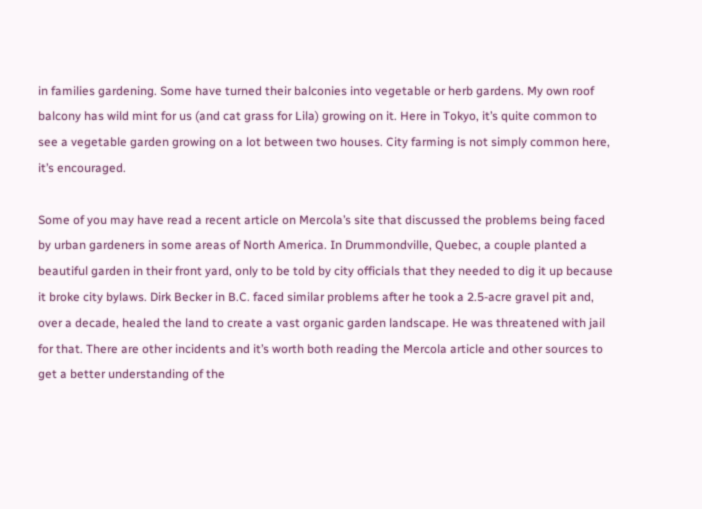in families gardening. Some have turned their balconies into vegetable or herb gardens. My own roof balcony has wild mint for us (and cat grass for Lila) growing on it. Here in Tokyo, it’s quite common to see a vegetable garden growing on a lot between two houses. City farming is not simply common here, it’s encouraged.

Some of you may have read a recent article on Mercola’s site that discussed the problems being faced by urban gardeners in some areas of North America. In Drummondville, Quebec, a couple planted a beautiful garden in their front yard, only to be told by city officials that they needed to dig it up because it broke city bylaws. Dirk Becker in B.C. faced similar problems after he took a 2.5-acre gravel pit and, over a decade, healed the land to create a vast organic garden landscape. He was threatened with jail for that. There are other incidents and it’s worth both reading the Mercola article and other sources to get a better understanding of the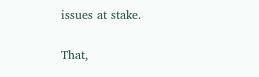issues at stake.

That,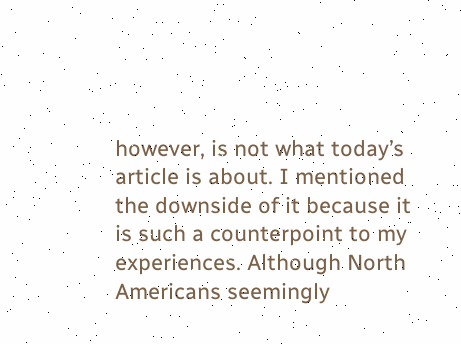however, is not what today’s article is about. I mentioned the downside of it because it is such a counterpoint to my experiences. Although North Americans seemingly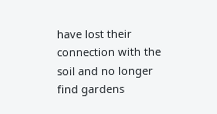have lost their connection with the soil and no longer find gardens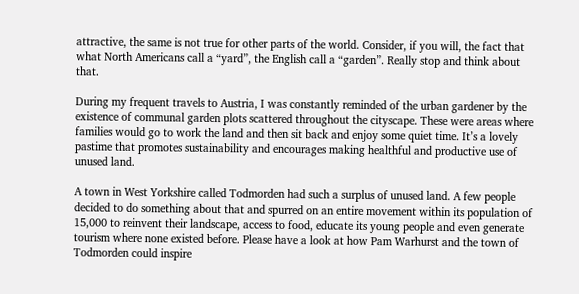attractive, the same is not true for other parts of the world. Consider, if you will, the fact that what North Americans call a “yard”, the English call a “garden”. Really stop and think about that.

During my frequent travels to Austria, I was constantly reminded of the urban gardener by the existence of communal garden plots scattered throughout the cityscape. These were areas where families would go to work the land and then sit back and enjoy some quiet time. It’s a lovely pastime that promotes sustainability and encourages making healthful and productive use of unused land.

A town in West Yorkshire called Todmorden had such a surplus of unused land. A few people decided to do something about that and spurred on an entire movement within its population of 15,000 to reinvent their landscape, access to food, educate its young people and even generate tourism where none existed before. Please have a look at how Pam Warhurst and the town of Todmorden could inspire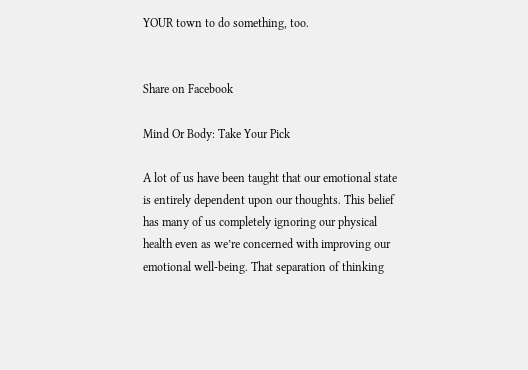YOUR town to do something, too.


Share on Facebook

Mind Or Body: Take Your Pick

A lot of us have been taught that our emotional state is entirely dependent upon our thoughts. This belief has many of us completely ignoring our physical health even as we’re concerned with improving our emotional well-being. That separation of thinking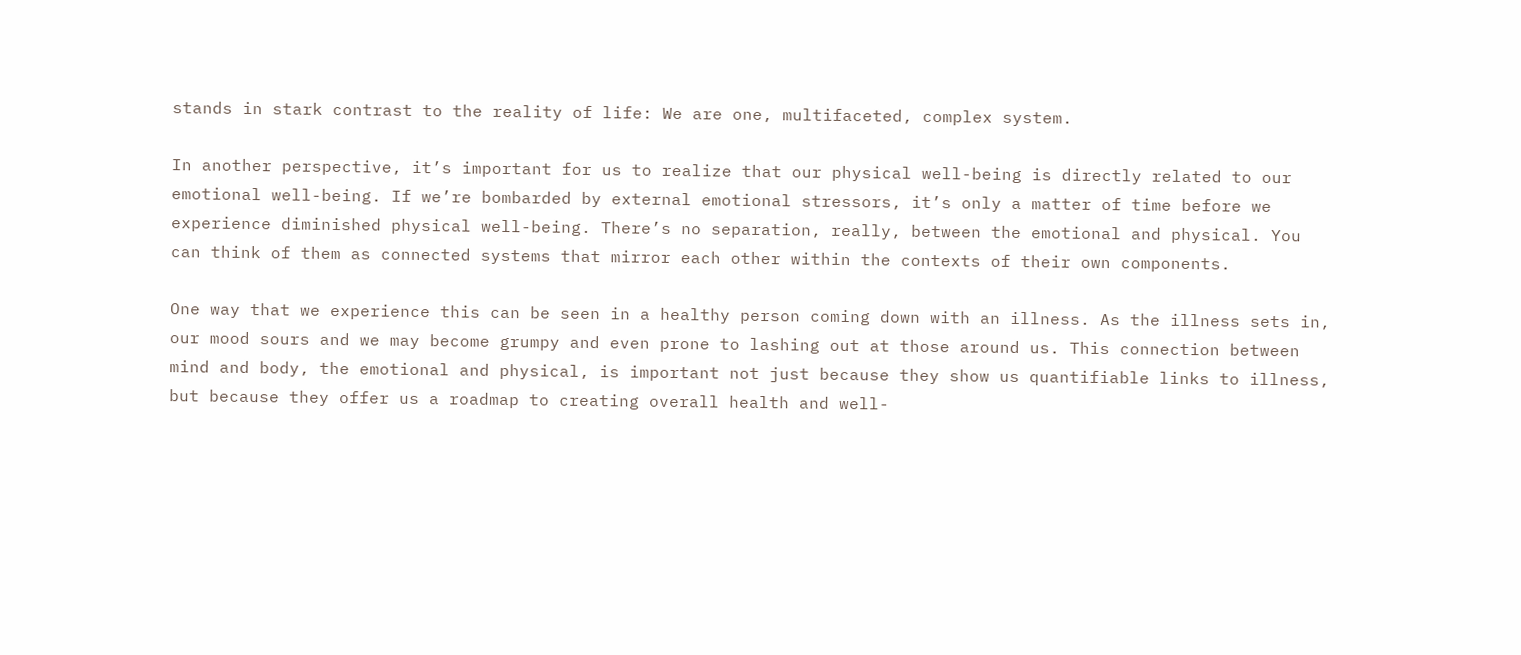stands in stark contrast to the reality of life: We are one, multifaceted, complex system.

In another perspective, it’s important for us to realize that our physical well-being is directly related to our emotional well-being. If we’re bombarded by external emotional stressors, it’s only a matter of time before we experience diminished physical well-being. There’s no separation, really, between the emotional and physical. You can think of them as connected systems that mirror each other within the contexts of their own components.

One way that we experience this can be seen in a healthy person coming down with an illness. As the illness sets in, our mood sours and we may become grumpy and even prone to lashing out at those around us. This connection between mind and body, the emotional and physical, is important not just because they show us quantifiable links to illness, but because they offer us a roadmap to creating overall health and well-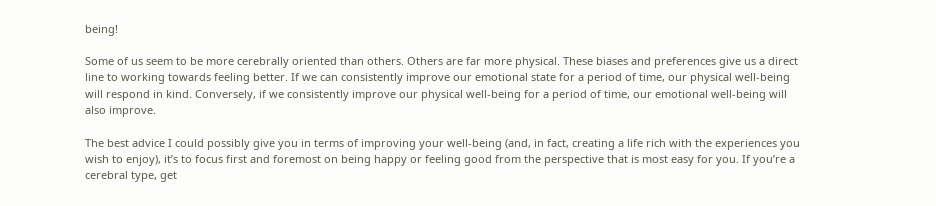being!

Some of us seem to be more cerebrally oriented than others. Others are far more physical. These biases and preferences give us a direct line to working towards feeling better. If we can consistently improve our emotional state for a period of time, our physical well-being will respond in kind. Conversely, if we consistently improve our physical well-being for a period of time, our emotional well-being will also improve.

The best advice I could possibly give you in terms of improving your well-being (and, in fact, creating a life rich with the experiences you wish to enjoy), it’s to focus first and foremost on being happy or feeling good from the perspective that is most easy for you. If you’re a cerebral type, get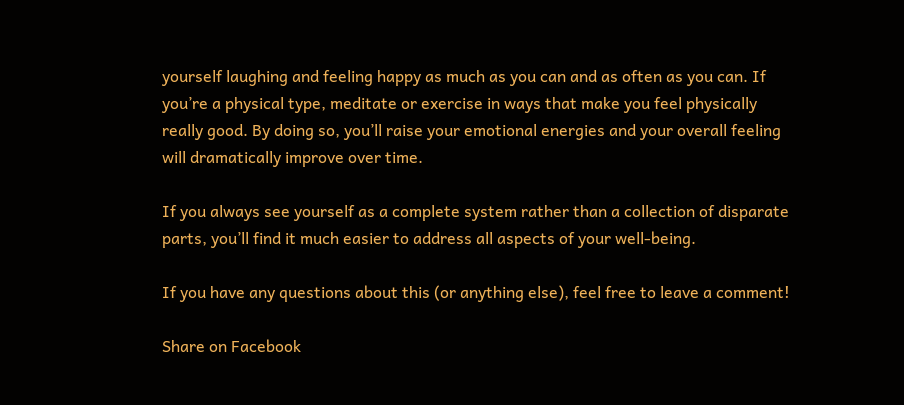yourself laughing and feeling happy as much as you can and as often as you can. If you’re a physical type, meditate or exercise in ways that make you feel physically really good. By doing so, you’ll raise your emotional energies and your overall feeling will dramatically improve over time.

If you always see yourself as a complete system rather than a collection of disparate parts, you’ll find it much easier to address all aspects of your well-being.

If you have any questions about this (or anything else), feel free to leave a comment!

Share on Facebook